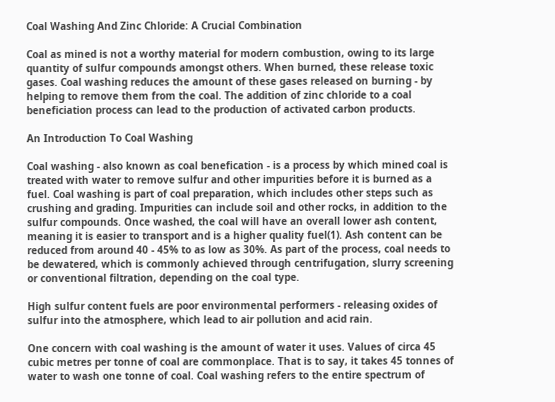Coal Washing And Zinc Chloride: A Crucial Combination

Coal as mined is not a worthy material for modern combustion, owing to its large quantity of sulfur compounds amongst others. When burned, these release toxic gases. Coal washing reduces the amount of these gases released on burning - by helping to remove them from the coal. The addition of zinc chloride to a coal beneficiation process can lead to the production of activated carbon products.

An Introduction To Coal Washing

Coal washing - also known as coal benefication - is a process by which mined coal is treated with water to remove sulfur and other impurities before it is burned as a fuel. Coal washing is part of coal preparation, which includes other steps such as crushing and grading. Impurities can include soil and other rocks, in addition to the sulfur compounds. Once washed, the coal will have an overall lower ash content, meaning it is easier to transport and is a higher quality fuel(1). Ash content can be reduced from around 40 - 45% to as low as 30%. As part of the process, coal needs to be dewatered, which is commonly achieved through centrifugation, slurry screening or conventional filtration, depending on the coal type.

High sulfur content fuels are poor environmental performers - releasing oxides of sulfur into the atmosphere, which lead to air pollution and acid rain.

One concern with coal washing is the amount of water it uses. Values of circa 45 cubic metres per tonne of coal are commonplace. That is to say, it takes 45 tonnes of water to wash one tonne of coal. Coal washing refers to the entire spectrum of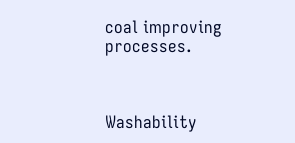coal improving processes.



Washability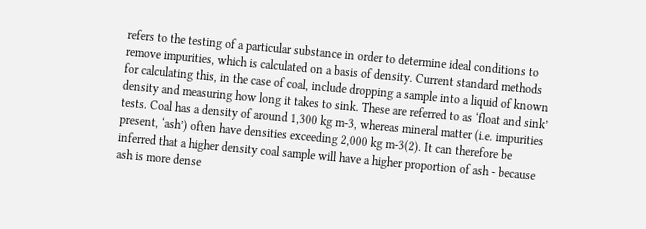refers to the testing of a particular substance in order to determine ideal conditions to remove impurities, which is calculated on a basis of density. Current standard methods for calculating this, in the case of coal, include dropping a sample into a liquid of known density and measuring how long it takes to sink. These are referred to as ‘float and sink’ tests. Coal has a density of around 1,300 kg m-3, whereas mineral matter (i.e. impurities present, ‘ash’) often have densities exceeding 2,000 kg m-3(2). It can therefore be inferred that a higher density coal sample will have a higher proportion of ash - because ash is more dense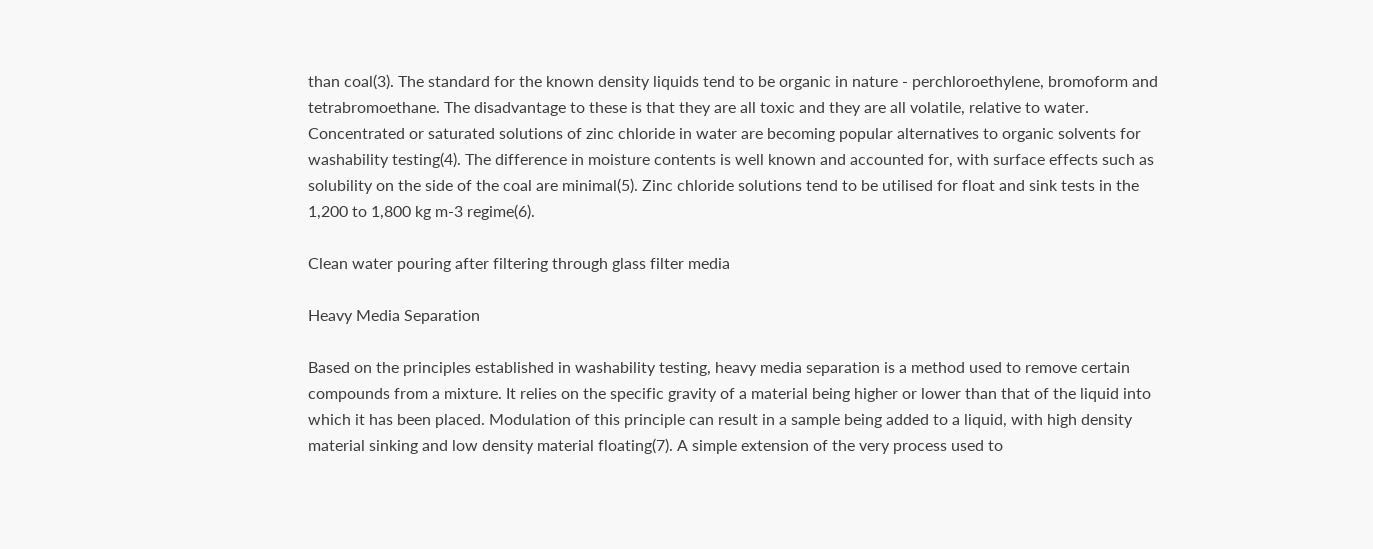than coal(3). The standard for the known density liquids tend to be organic in nature - perchloroethylene, bromoform and tetrabromoethane. The disadvantage to these is that they are all toxic and they are all volatile, relative to water. Concentrated or saturated solutions of zinc chloride in water are becoming popular alternatives to organic solvents for washability testing(4). The difference in moisture contents is well known and accounted for, with surface effects such as solubility on the side of the coal are minimal(5). Zinc chloride solutions tend to be utilised for float and sink tests in the 1,200 to 1,800 kg m-3 regime(6).

Clean water pouring after filtering through glass filter media

Heavy Media Separation

Based on the principles established in washability testing, heavy media separation is a method used to remove certain compounds from a mixture. It relies on the specific gravity of a material being higher or lower than that of the liquid into which it has been placed. Modulation of this principle can result in a sample being added to a liquid, with high density material sinking and low density material floating(7). A simple extension of the very process used to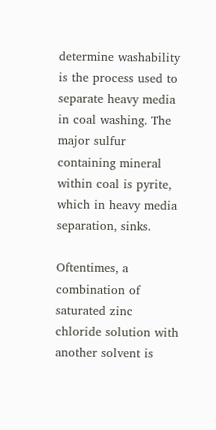determine washability is the process used to separate heavy media in coal washing. The major sulfur containing mineral within coal is pyrite, which in heavy media separation, sinks.

Oftentimes, a combination of saturated zinc chloride solution with another solvent is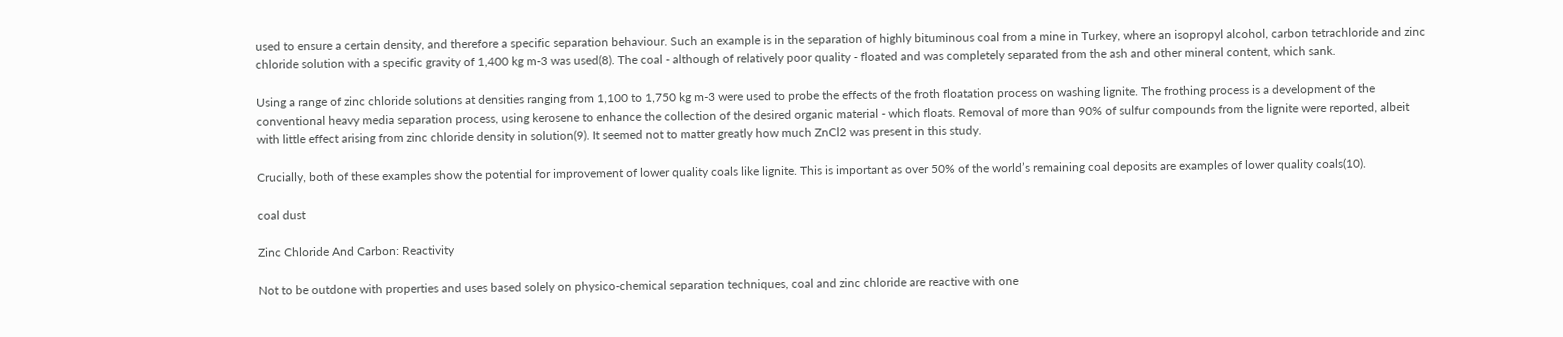used to ensure a certain density, and therefore a specific separation behaviour. Such an example is in the separation of highly bituminous coal from a mine in Turkey, where an isopropyl alcohol, carbon tetrachloride and zinc chloride solution with a specific gravity of 1,400 kg m-3 was used(8). The coal - although of relatively poor quality - floated and was completely separated from the ash and other mineral content, which sank.

Using a range of zinc chloride solutions at densities ranging from 1,100 to 1,750 kg m-3 were used to probe the effects of the froth floatation process on washing lignite. The frothing process is a development of the conventional heavy media separation process, using kerosene to enhance the collection of the desired organic material - which floats. Removal of more than 90% of sulfur compounds from the lignite were reported, albeit with little effect arising from zinc chloride density in solution(9). It seemed not to matter greatly how much ZnCl2 was present in this study.

Crucially, both of these examples show the potential for improvement of lower quality coals like lignite. This is important as over 50% of the world’s remaining coal deposits are examples of lower quality coals(10).

coal dust

Zinc Chloride And Carbon: Reactivity

Not to be outdone with properties and uses based solely on physico-chemical separation techniques, coal and zinc chloride are reactive with one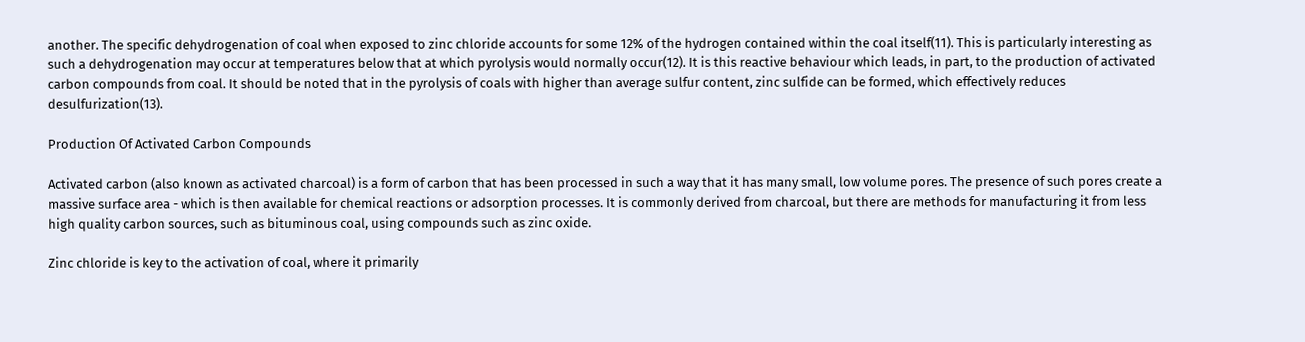another. The specific dehydrogenation of coal when exposed to zinc chloride accounts for some 12% of the hydrogen contained within the coal itself(11). This is particularly interesting as such a dehydrogenation may occur at temperatures below that at which pyrolysis would normally occur(12). It is this reactive behaviour which leads, in part, to the production of activated carbon compounds from coal. It should be noted that in the pyrolysis of coals with higher than average sulfur content, zinc sulfide can be formed, which effectively reduces desulfurization(13).

Production Of Activated Carbon Compounds

Activated carbon (also known as activated charcoal) is a form of carbon that has been processed in such a way that it has many small, low volume pores. The presence of such pores create a massive surface area - which is then available for chemical reactions or adsorption processes. It is commonly derived from charcoal, but there are methods for manufacturing it from less high quality carbon sources, such as bituminous coal, using compounds such as zinc oxide.

Zinc chloride is key to the activation of coal, where it primarily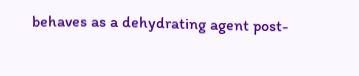behaves as a dehydrating agent post-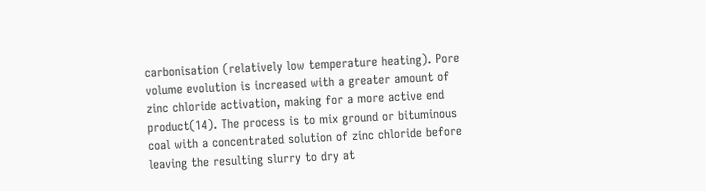carbonisation (relatively low temperature heating). Pore volume evolution is increased with a greater amount of zinc chloride activation, making for a more active end product(14). The process is to mix ground or bituminous coal with a concentrated solution of zinc chloride before leaving the resulting slurry to dry at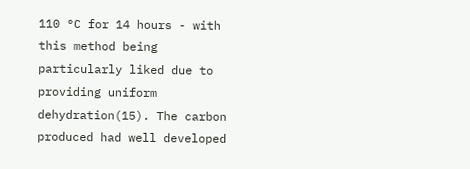110 °C for 14 hours - with this method being particularly liked due to providing uniform dehydration(15). The carbon produced had well developed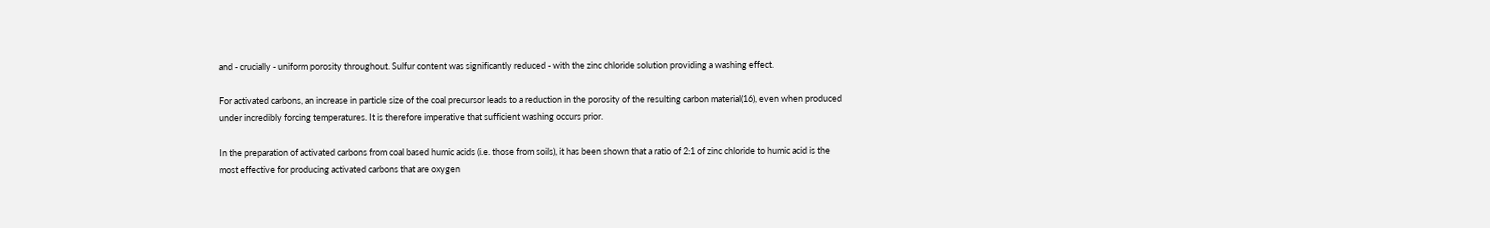and - crucially - uniform porosity throughout. Sulfur content was significantly reduced - with the zinc chloride solution providing a washing effect.

For activated carbons, an increase in particle size of the coal precursor leads to a reduction in the porosity of the resulting carbon material(16), even when produced under incredibly forcing temperatures. It is therefore imperative that sufficient washing occurs prior.

In the preparation of activated carbons from coal based humic acids (i.e. those from soils), it has been shown that a ratio of 2:1 of zinc chloride to humic acid is the most effective for producing activated carbons that are oxygen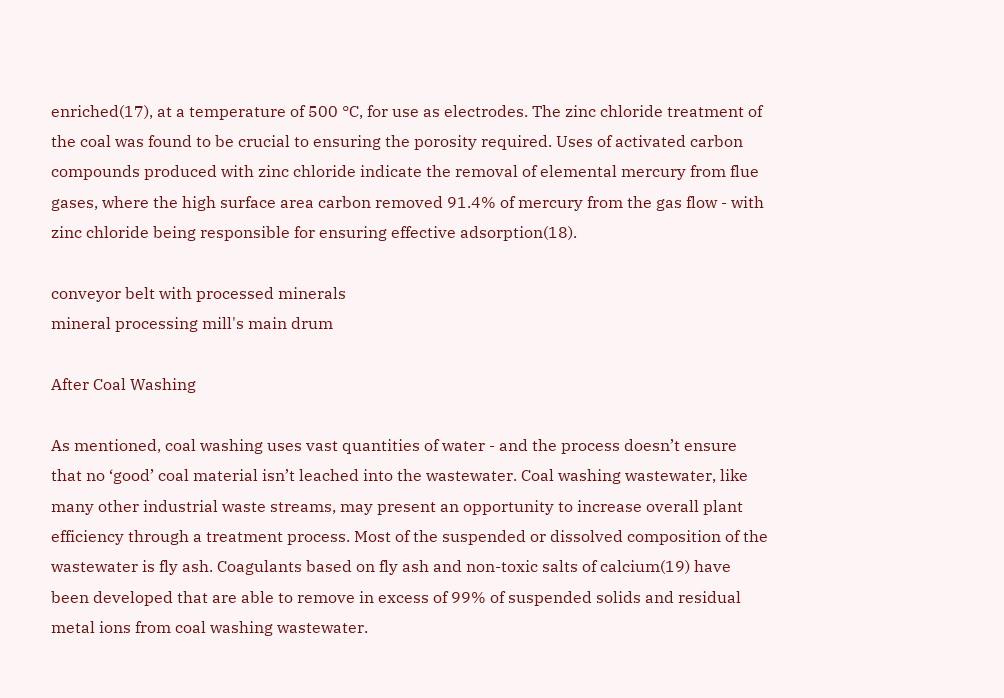enriched(17), at a temperature of 500 °C, for use as electrodes. The zinc chloride treatment of the coal was found to be crucial to ensuring the porosity required. Uses of activated carbon compounds produced with zinc chloride indicate the removal of elemental mercury from flue gases, where the high surface area carbon removed 91.4% of mercury from the gas flow - with zinc chloride being responsible for ensuring effective adsorption(18).

conveyor belt with processed minerals
mineral processing mill's main drum

After Coal Washing

As mentioned, coal washing uses vast quantities of water - and the process doesn’t ensure that no ‘good’ coal material isn’t leached into the wastewater. Coal washing wastewater, like many other industrial waste streams, may present an opportunity to increase overall plant efficiency through a treatment process. Most of the suspended or dissolved composition of the wastewater is fly ash. Coagulants based on fly ash and non-toxic salts of calcium(19) have been developed that are able to remove in excess of 99% of suspended solids and residual metal ions from coal washing wastewater.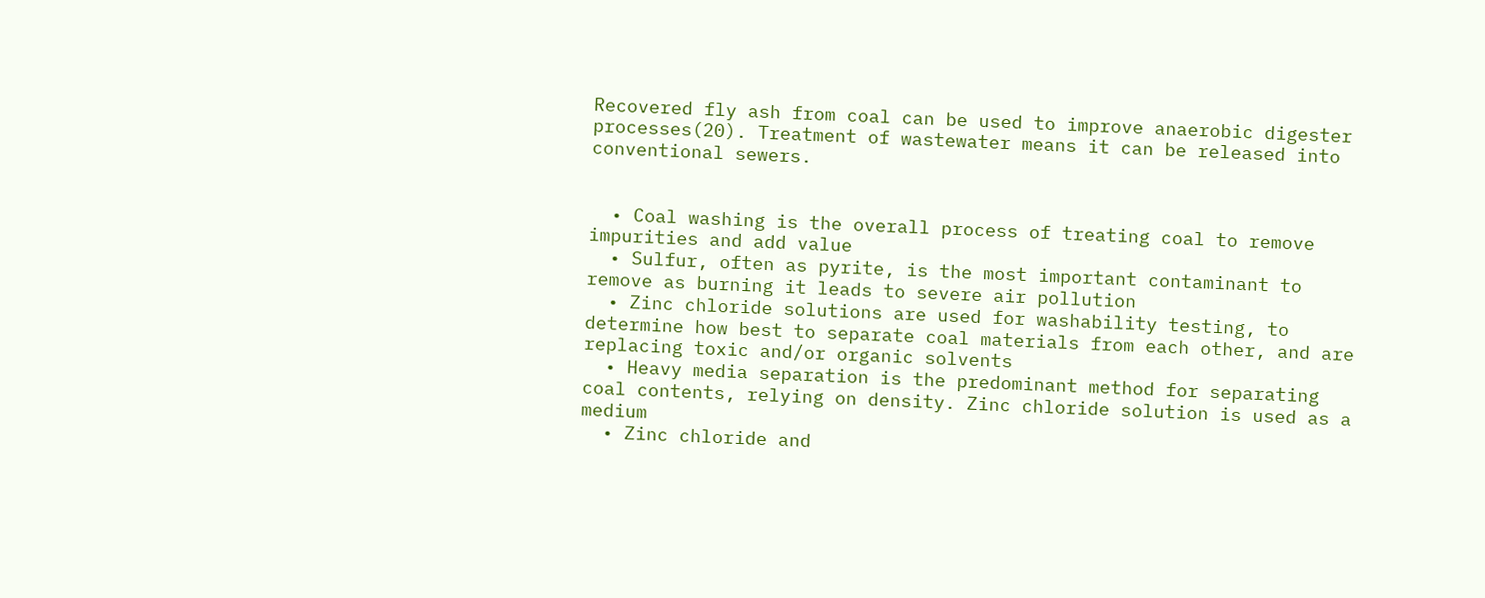Recovered fly ash from coal can be used to improve anaerobic digester processes(20). Treatment of wastewater means it can be released into conventional sewers.


  • Coal washing is the overall process of treating coal to remove impurities and add value
  • Sulfur, often as pyrite, is the most important contaminant to remove as burning it leads to severe air pollution
  • Zinc chloride solutions are used for washability testing, to determine how best to separate coal materials from each other, and are replacing toxic and/or organic solvents
  • Heavy media separation is the predominant method for separating coal contents, relying on density. Zinc chloride solution is used as a medium
  • Zinc chloride and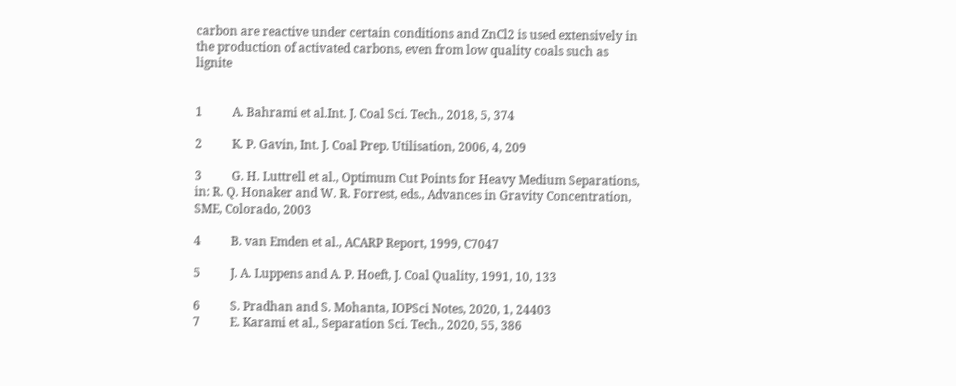carbon are reactive under certain conditions and ZnCl2 is used extensively in the production of activated carbons, even from low quality coals such as lignite


1          A. Bahrami et al.Int. J. Coal Sci. Tech., 2018, 5, 374

2          K. P. Gavin, Int. J. Coal Prep. Utilisation, 2006, 4, 209

3          G. H. Luttrell et al., Optimum Cut Points for Heavy Medium Separations, in: R. Q. Honaker and W. R. Forrest, eds., Advances in Gravity Concentration, SME, Colorado, 2003

4          B. van Emden et al., ACARP Report, 1999, C7047

5          J. A. Luppens and A. P. Hoeft, J. Coal Quality, 1991, 10, 133

6          S. Pradhan and S. Mohanta, IOPSci Notes, 2020, 1, 24403
7          E. Karami et al., Separation Sci. Tech., 2020, 55, 386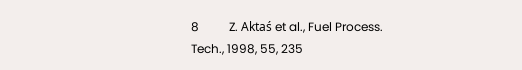8          Z. Aktaś et al., Fuel Process. Tech., 1998, 55, 235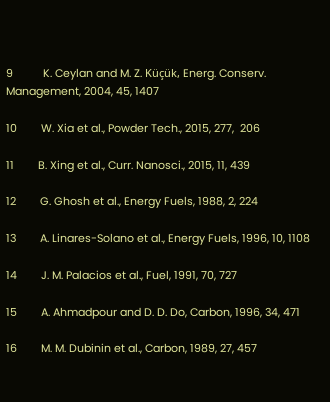9          K. Ceylan and M. Z. Küçük, Energ. Conserv. Management, 2004, 45, 1407

10        W. Xia et al., Powder Tech., 2015, 277,  206

11        B. Xing et al., Curr. Nanosci., 2015, 11, 439

12        G. Ghosh et al., Energy Fuels, 1988, 2, 224

13        A. Linares-Solano et al., Energy Fuels, 1996, 10, 1108

14        J. M. Palacios et al., Fuel, 1991, 70, 727

15        A. Ahmadpour and D. D. Do, Carbon, 1996, 34, 471

16        M. M. Dubinin et al., Carbon, 1989, 27, 457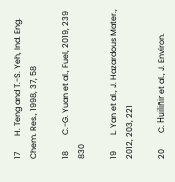17        H. Teng and T.-S. Yeh, Ind. Eng. Chem. Res., 1998, 37, 58

18        C.-G. Yuan et al., Fuel, 2019, 239 830

19        L. Yan et al., J. Hazardous Mater., 2012, 203, 221

20        C. Huiliñir et al., J. Environ.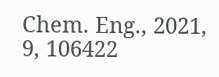Chem. Eng., 2021, 9, 106422